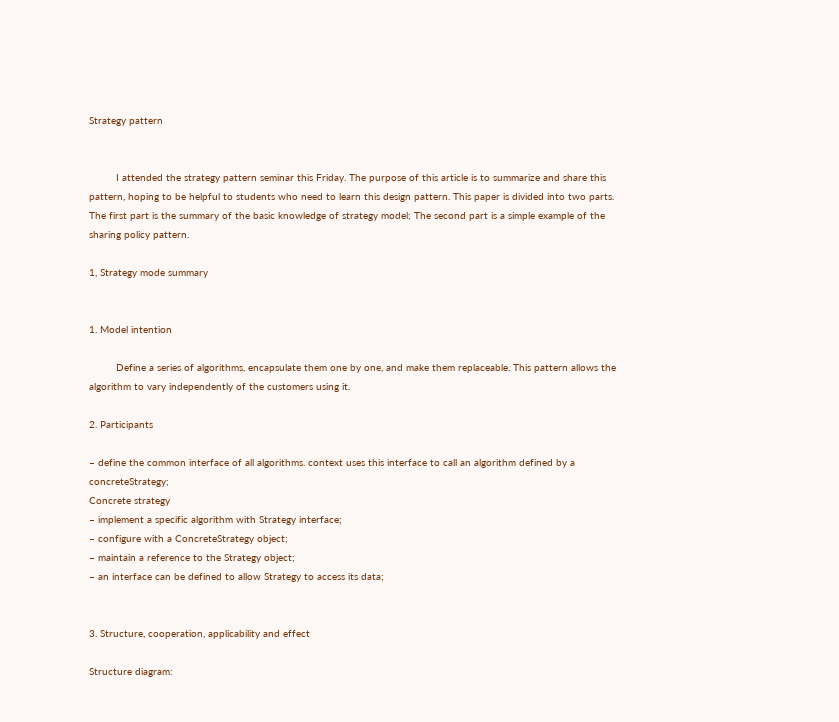Strategy pattern


         I attended the strategy pattern seminar this Friday. The purpose of this article is to summarize and share this pattern, hoping to be helpful to students who need to learn this design pattern. This paper is divided into two parts. The first part is the summary of the basic knowledge of strategy model; The second part is a simple example of the sharing policy pattern.

1, Strategy mode summary


1. Model intention

         Define a series of algorithms, encapsulate them one by one, and make them replaceable. This pattern allows the algorithm to vary independently of the customers using it.

2. Participants

– define the common interface of all algorithms. context uses this interface to call an algorithm defined by a concreteStrategy;
Concrete strategy
– implement a specific algorithm with Strategy interface;
– configure with a ConcreteStrategy object;
– maintain a reference to the Strategy object;
– an interface can be defined to allow Strategy to access its data;


3. Structure, cooperation, applicability and effect

Structure diagram: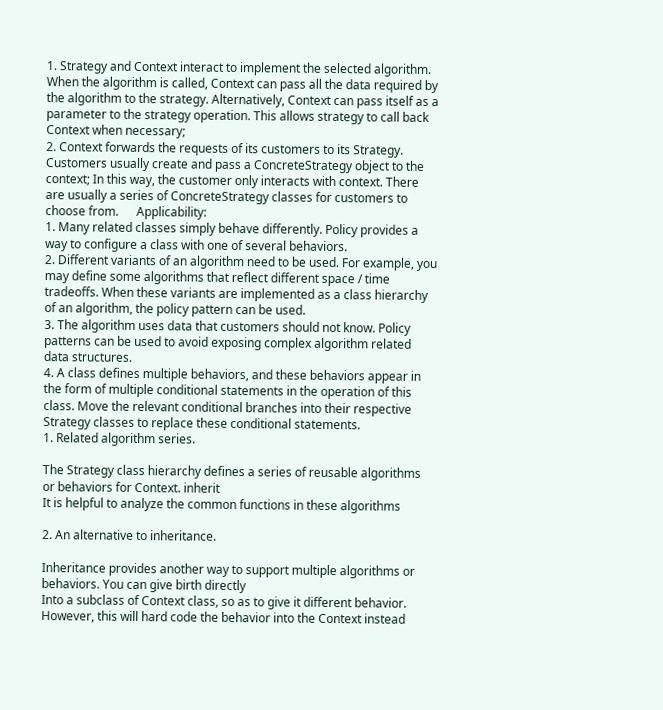1. Strategy and Context interact to implement the selected algorithm. When the algorithm is called, Context can pass all the data required by the algorithm to the strategy. Alternatively, Context can pass itself as a parameter to the strategy operation. This allows strategy to call back Context when necessary;
2. Context forwards the requests of its customers to its Strategy. Customers usually create and pass a ConcreteStrategy object to the context; In this way, the customer only interacts with context. There are usually a series of ConcreteStrategy classes for customers to choose from.      Applicability:
1. Many related classes simply behave differently. Policy provides a way to configure a class with one of several behaviors.
2. Different variants of an algorithm need to be used. For example, you may define some algorithms that reflect different space / time tradeoffs. When these variants are implemented as a class hierarchy of an algorithm, the policy pattern can be used.
3. The algorithm uses data that customers should not know. Policy patterns can be used to avoid exposing complex algorithm related data structures.
4. A class defines multiple behaviors, and these behaviors appear in the form of multiple conditional statements in the operation of this class. Move the relevant conditional branches into their respective Strategy classes to replace these conditional statements.
1. Related algorithm series.

The Strategy class hierarchy defines a series of reusable algorithms or behaviors for Context. inherit
It is helpful to analyze the common functions in these algorithms

2. An alternative to inheritance.

Inheritance provides another way to support multiple algorithms or behaviors. You can give birth directly
Into a subclass of Context class, so as to give it different behavior. However, this will hard code the behavior into the Context instead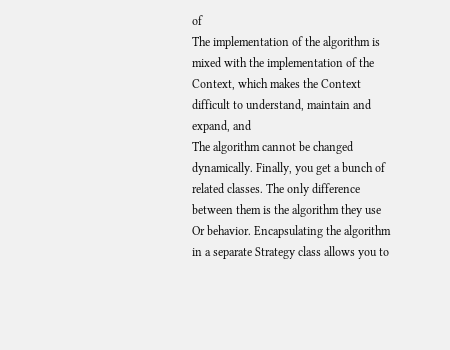of
The implementation of the algorithm is mixed with the implementation of the Context, which makes the Context difficult to understand, maintain and expand, and
The algorithm cannot be changed dynamically. Finally, you get a bunch of related classes. The only difference between them is the algorithm they use
Or behavior. Encapsulating the algorithm in a separate Strategy class allows you to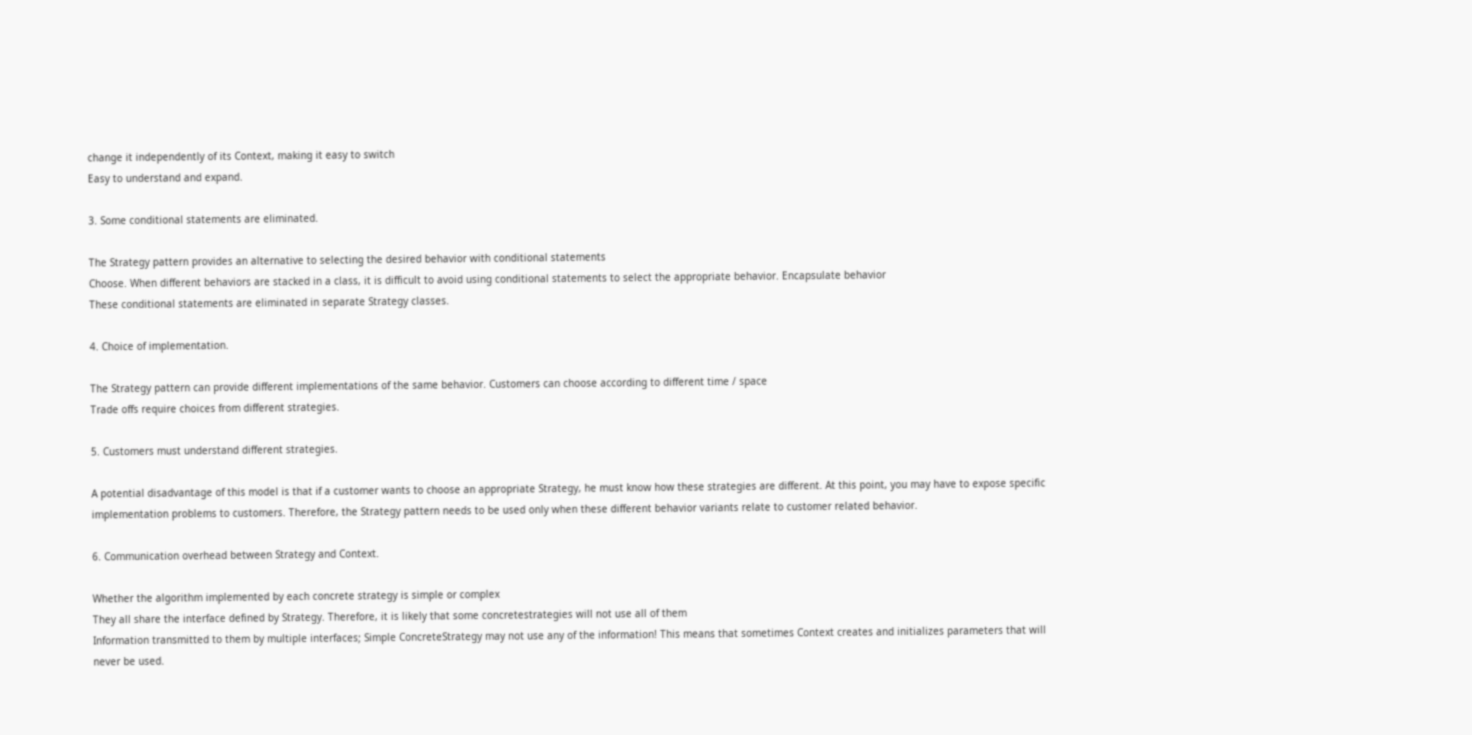change it independently of its Context, making it easy to switch
Easy to understand and expand.

3. Some conditional statements are eliminated.

The Strategy pattern provides an alternative to selecting the desired behavior with conditional statements
Choose. When different behaviors are stacked in a class, it is difficult to avoid using conditional statements to select the appropriate behavior. Encapsulate behavior
These conditional statements are eliminated in separate Strategy classes.

4. Choice of implementation.

The Strategy pattern can provide different implementations of the same behavior. Customers can choose according to different time / space
Trade offs require choices from different strategies.

5. Customers must understand different strategies.

A potential disadvantage of this model is that if a customer wants to choose an appropriate Strategy, he must know how these strategies are different. At this point, you may have to expose specific implementation problems to customers. Therefore, the Strategy pattern needs to be used only when these different behavior variants relate to customer related behavior.

6. Communication overhead between Strategy and Context.

Whether the algorithm implemented by each concrete strategy is simple or complex
They all share the interface defined by Strategy. Therefore, it is likely that some concretestrategies will not use all of them
Information transmitted to them by multiple interfaces; Simple ConcreteStrategy may not use any of the information! This means that sometimes Context creates and initializes parameters that will never be used.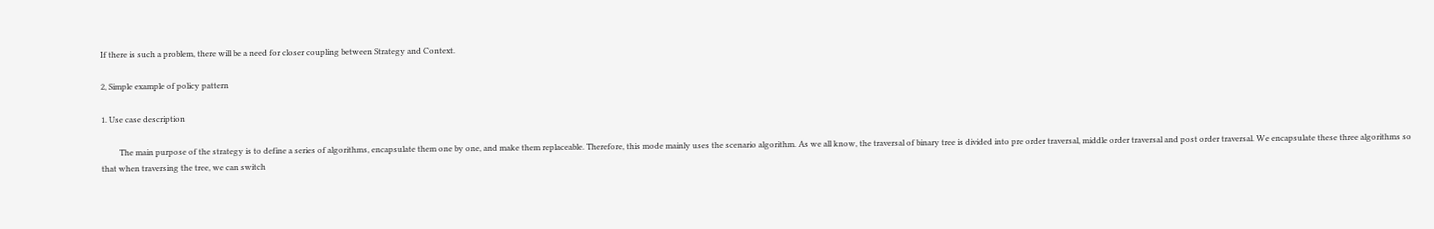If there is such a problem, there will be a need for closer coupling between Strategy and Context.

2, Simple example of policy pattern

1. Use case description

         The main purpose of the strategy is to define a series of algorithms, encapsulate them one by one, and make them replaceable. Therefore, this mode mainly uses the scenario algorithm. As we all know, the traversal of binary tree is divided into pre order traversal, middle order traversal and post order traversal. We encapsulate these three algorithms so that when traversing the tree, we can switch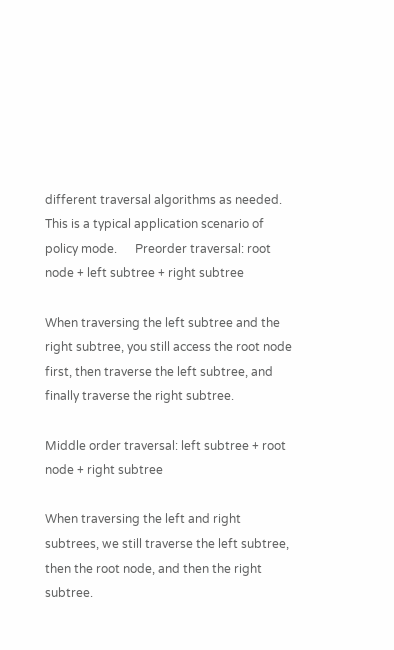different traversal algorithms as needed. This is a typical application scenario of policy mode.      Preorder traversal: root node + left subtree + right subtree

When traversing the left subtree and the right subtree, you still access the root node first, then traverse the left subtree, and finally traverse the right subtree.

Middle order traversal: left subtree + root node + right subtree

When traversing the left and right subtrees, we still traverse the left subtree, then the root node, and then the right subtree.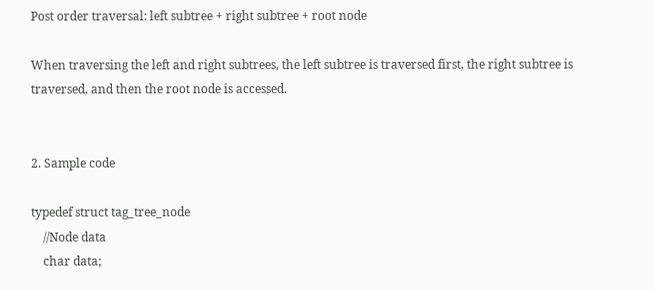Post order traversal: left subtree + right subtree + root node

When traversing the left and right subtrees, the left subtree is traversed first, the right subtree is traversed, and then the root node is accessed.


2. Sample code

typedef struct tag_tree_node
    //Node data
    char data;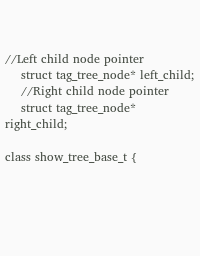//Left child node pointer
    struct tag_tree_node* left_child;
    //Right child node pointer
    struct tag_tree_node* right_child;

class show_tree_base_t {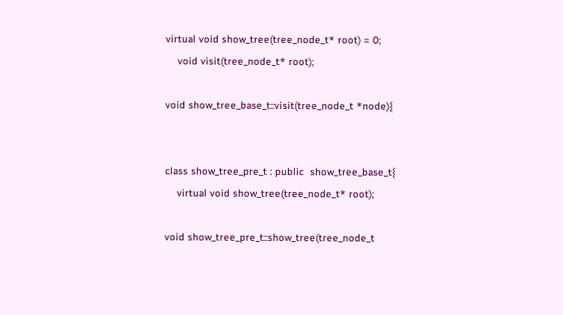virtual void show_tree(tree_node_t* root) = 0;
    void visit(tree_node_t* root);

void show_tree_base_t::visit(tree_node_t *node){


class show_tree_pre_t : public  show_tree_base_t{
    virtual void show_tree(tree_node_t* root);

void show_tree_pre_t::show_tree(tree_node_t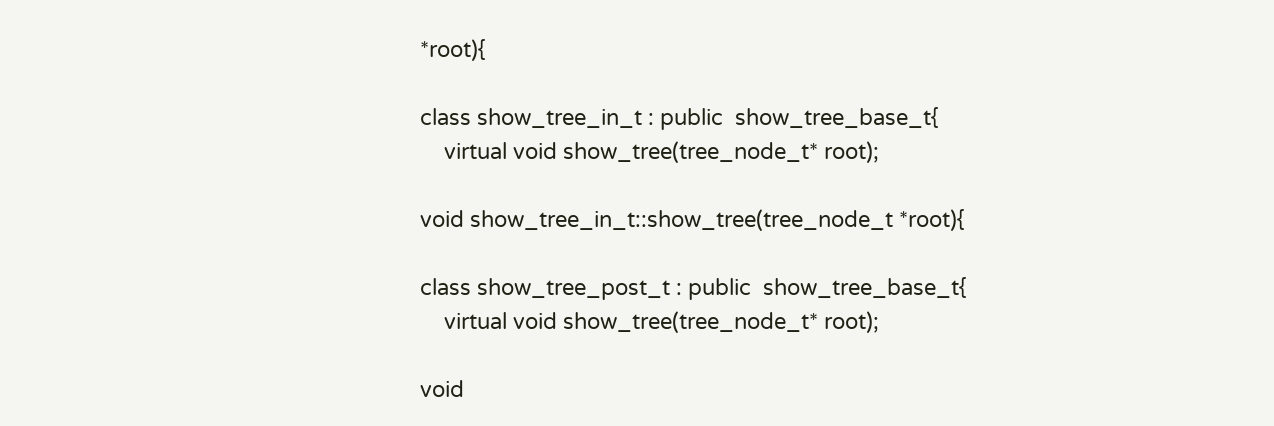*root){

class show_tree_in_t : public  show_tree_base_t{
    virtual void show_tree(tree_node_t* root);

void show_tree_in_t::show_tree(tree_node_t *root){

class show_tree_post_t : public  show_tree_base_t{
    virtual void show_tree(tree_node_t* root);

void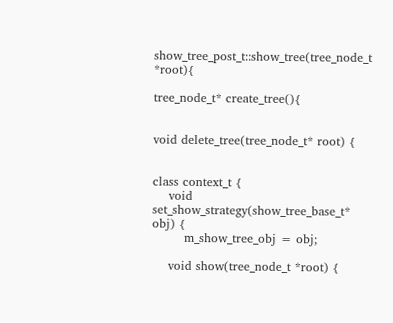show_tree_post_t::show_tree(tree_node_t *root){

tree_node_t* create_tree(){


void delete_tree(tree_node_t* root) {


class context_t {
    void set_show_strategy(show_tree_base_t* obj) {
        m_show_tree_obj = obj;

    void show(tree_node_t *root) {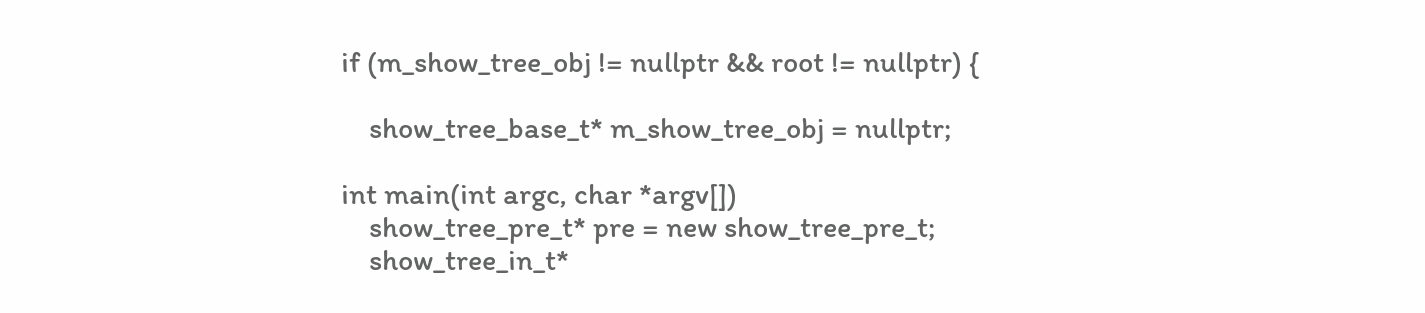if (m_show_tree_obj != nullptr && root != nullptr) {

    show_tree_base_t* m_show_tree_obj = nullptr;

int main(int argc, char *argv[])
    show_tree_pre_t* pre = new show_tree_pre_t;
    show_tree_in_t*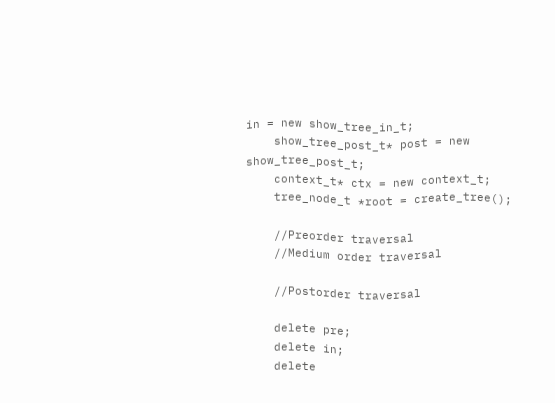in = new show_tree_in_t;
    show_tree_post_t* post = new show_tree_post_t;
    context_t* ctx = new context_t;
    tree_node_t *root = create_tree();

    //Preorder traversal
    //Medium order traversal

    //Postorder traversal

    delete pre;
    delete in;
    delete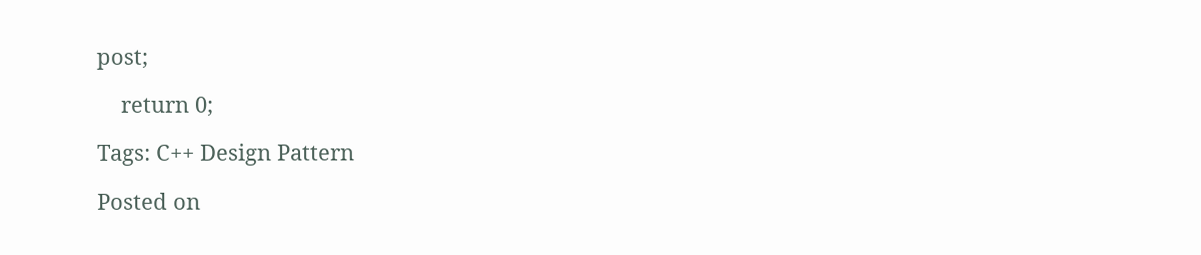post;

    return 0;

Tags: C++ Design Pattern

Posted on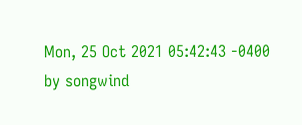Mon, 25 Oct 2021 05:42:43 -0400 by songwind